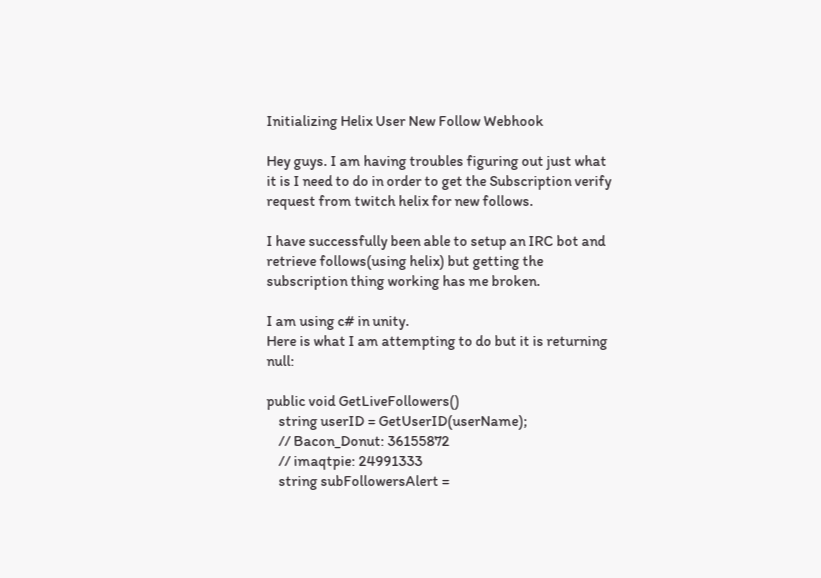Initializing Helix User New Follow Webhook

Hey guys. I am having troubles figuring out just what it is I need to do in order to get the Subscription verify request from twitch helix for new follows.

I have successfully been able to setup an IRC bot and retrieve follows(using helix) but getting the subscription thing working has me broken.

I am using c# in unity.
Here is what I am attempting to do but it is returning null:

public void GetLiveFollowers()
    string userID = GetUserID(userName);
    // Bacon_Donut: 36155872
    // imaqtpie: 24991333
    string subFollowersAlert =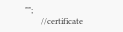"";
        //certificate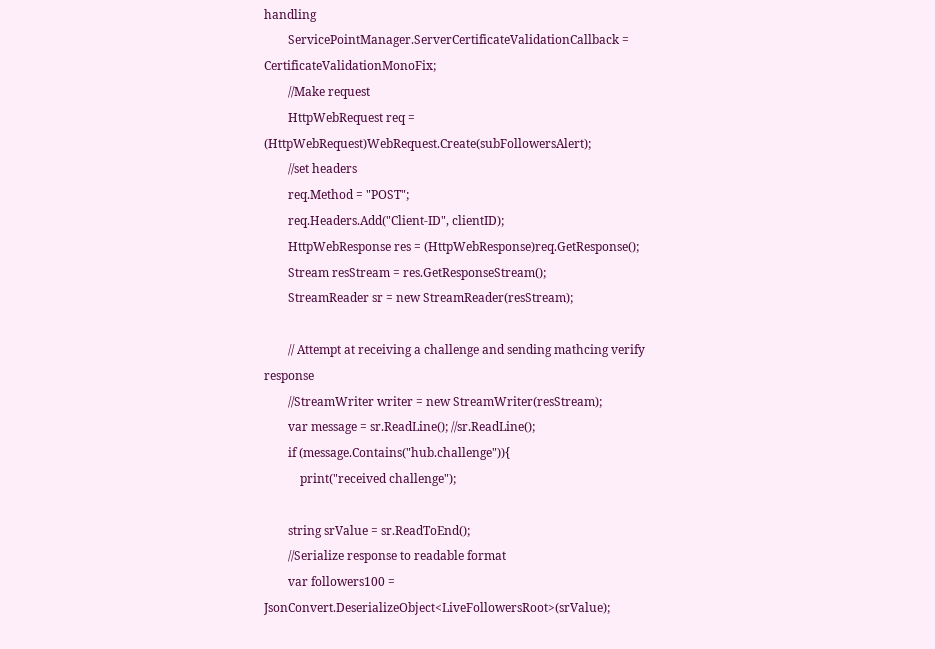handling
        ServicePointManager.ServerCertificateValidationCallback = CertificateValidationMonoFix;
        //Make request
        HttpWebRequest req = (HttpWebRequest)WebRequest.Create(subFollowersAlert);
        //set headers
        req.Method = "POST";
        req.Headers.Add("Client-ID", clientID);
        HttpWebResponse res = (HttpWebResponse)req.GetResponse();
        Stream resStream = res.GetResponseStream();
        StreamReader sr = new StreamReader(resStream);

        // Attempt at receiving a challenge and sending mathcing verify response
        //StreamWriter writer = new StreamWriter(resStream);
        var message = sr.ReadLine(); //sr.ReadLine();
        if (message.Contains("hub.challenge")){
            print("received challenge");

        string srValue = sr.ReadToEnd();
        //Serialize response to readable format
        var followers100 = JsonConvert.DeserializeObject<LiveFollowersRoot>(srValue);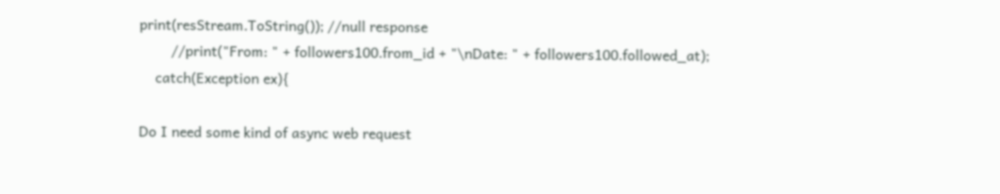print(resStream.ToString()); //null response
        //print("From: " + followers100.from_id + "\nDate: " + followers100.followed_at);
    catch(Exception ex){

Do I need some kind of async web request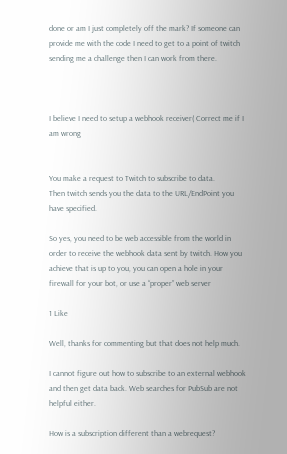done or am I just completely off the mark? If someone can provide me with the code I need to get to a point of twitch sending me a challenge then I can work from there.



I believe I need to setup a webhook receiver( Correct me if I am wrong


You make a request to Twitch to subscribe to data.
Then twitch sends you the data to the URL/EndPoint you have specified.

So yes, you need to be web accessible from the world in order to receive the webhook data sent by twitch. How you achieve that is up to you, you can open a hole in your firewall for your bot, or use a “proper” web server

1 Like

Well, thanks for commenting but that does not help much.

I cannot figure out how to subscribe to an external webhook and then get data back. Web searches for PubSub are not helpful either.

How is a subscription different than a webrequest?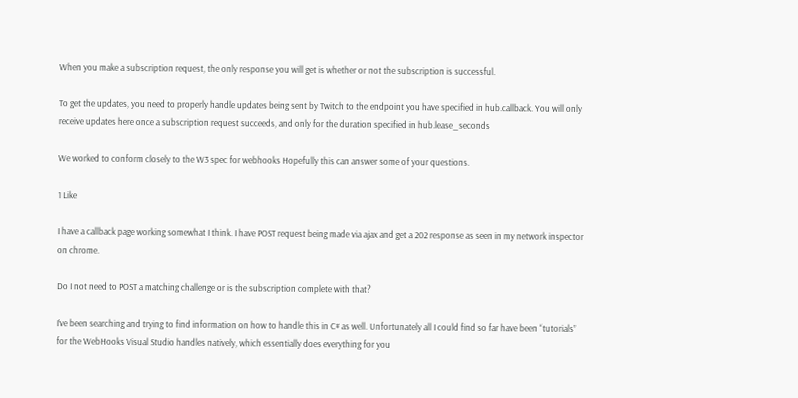When you make a subscription request, the only response you will get is whether or not the subscription is successful.

To get the updates, you need to properly handle updates being sent by Twitch to the endpoint you have specified in hub.callback. You will only receive updates here once a subscription request succeeds, and only for the duration specified in hub.lease_seconds

We worked to conform closely to the W3 spec for webhooks Hopefully this can answer some of your questions.

1 Like

I have a callback page working somewhat I think. I have POST request being made via ajax and get a 202 response as seen in my network inspector on chrome.

Do I not need to POST a matching challenge or is the subscription complete with that?

I’ve been searching and trying to find information on how to handle this in C# as well. Unfortunately all I could find so far have been “tutorials” for the WebHooks Visual Studio handles natively, which essentially does everything for you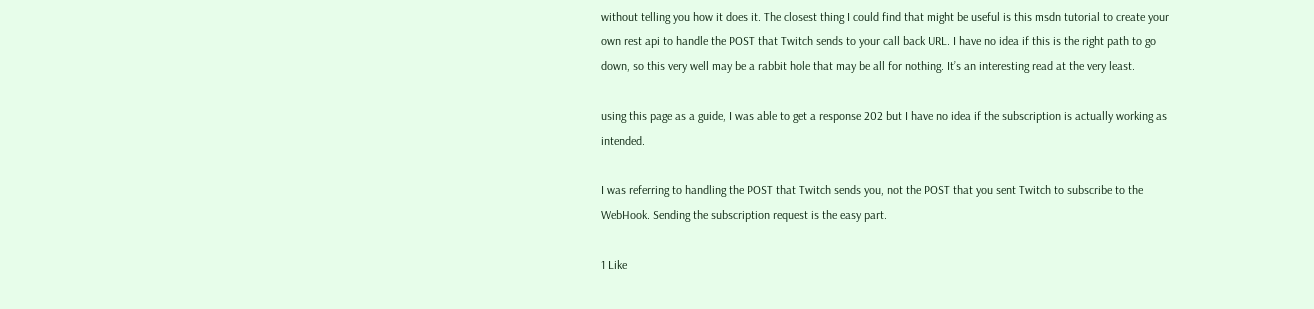without telling you how it does it. The closest thing I could find that might be useful is this msdn tutorial to create your own rest api to handle the POST that Twitch sends to your call back URL. I have no idea if this is the right path to go down, so this very well may be a rabbit hole that may be all for nothing. It’s an interesting read at the very least.

using this page as a guide, I was able to get a response 202 but I have no idea if the subscription is actually working as intended.

I was referring to handling the POST that Twitch sends you, not the POST that you sent Twitch to subscribe to the WebHook. Sending the subscription request is the easy part.

1 Like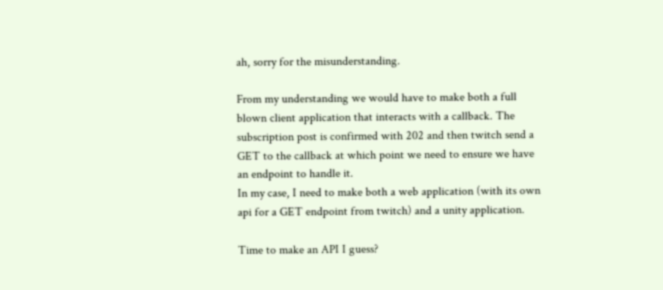ah, sorry for the misunderstanding.

From my understanding we would have to make both a full blown client application that interacts with a callback. The subscription post is confirmed with 202 and then twitch send a GET to the callback at which point we need to ensure we have an endpoint to handle it.
In my case, I need to make both a web application (with its own api for a GET endpoint from twitch) and a unity application.

Time to make an API I guess?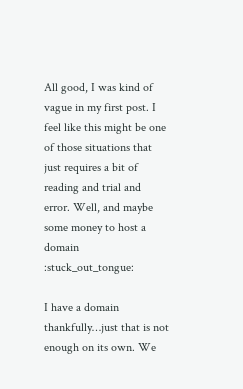All good, I was kind of vague in my first post. I feel like this might be one of those situations that just requires a bit of reading and trial and error. Well, and maybe some money to host a domain :stuck_out_tongue:

I have a domain thankfully…just that is not enough on its own. We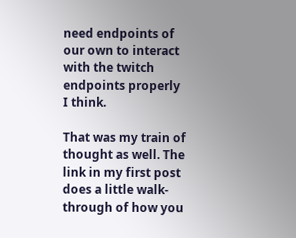need endpoints of our own to interact with the twitch endpoints properly I think.

That was my train of thought as well. The link in my first post does a little walk-through of how you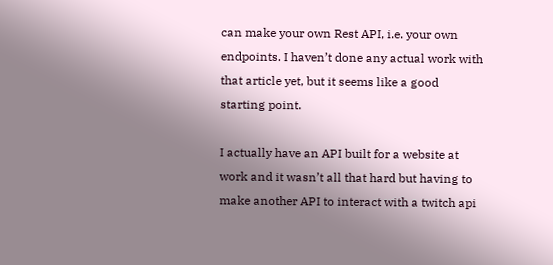can make your own Rest API, i.e. your own endpoints. I haven’t done any actual work with that article yet, but it seems like a good starting point.

I actually have an API built for a website at work and it wasn’t all that hard but having to make another API to interact with a twitch api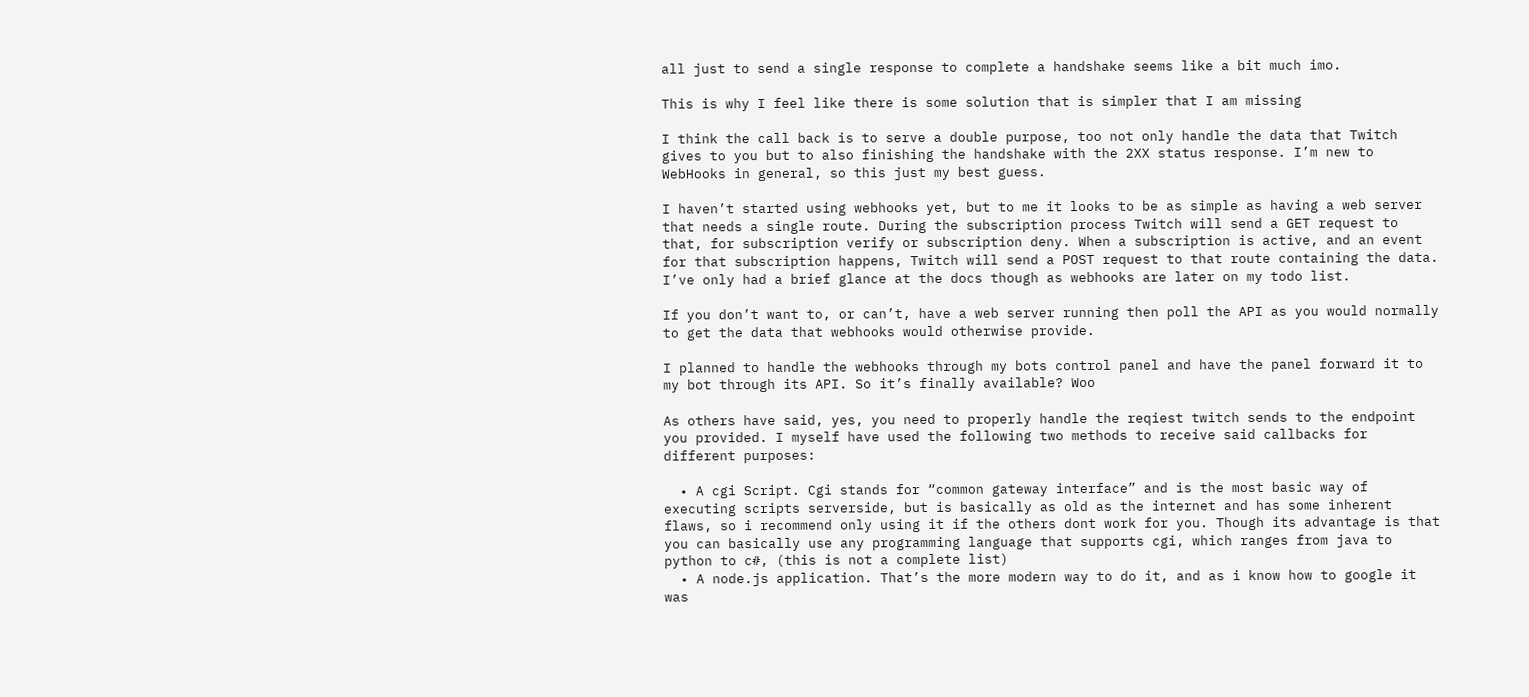all just to send a single response to complete a handshake seems like a bit much imo.

This is why I feel like there is some solution that is simpler that I am missing

I think the call back is to serve a double purpose, too not only handle the data that Twitch gives to you but to also finishing the handshake with the 2XX status response. I’m new to WebHooks in general, so this just my best guess.

I haven’t started using webhooks yet, but to me it looks to be as simple as having a web server that needs a single route. During the subscription process Twitch will send a GET request to that, for subscription verify or subscription deny. When a subscription is active, and an event for that subscription happens, Twitch will send a POST request to that route containing the data. I’ve only had a brief glance at the docs though as webhooks are later on my todo list.

If you don’t want to, or can’t, have a web server running then poll the API as you would normally to get the data that webhooks would otherwise provide.

I planned to handle the webhooks through my bots control panel and have the panel forward it to my bot through its API. So it’s finally available? Woo

As others have said, yes, you need to properly handle the reqiest twitch sends to the endpoint you provided. I myself have used the following two methods to receive said callbacks for different purposes:

  • A cgi Script. Cgi stands for “common gateway interface” and is the most basic way of executing scripts serverside, but is basically as old as the internet and has some inherent flaws, so i recommend only using it if the others dont work for you. Though its advantage is that you can basically use any programming language that supports cgi, which ranges from java to python to c#, (this is not a complete list)
  • A node.js application. That’s the more modern way to do it, and as i know how to google it was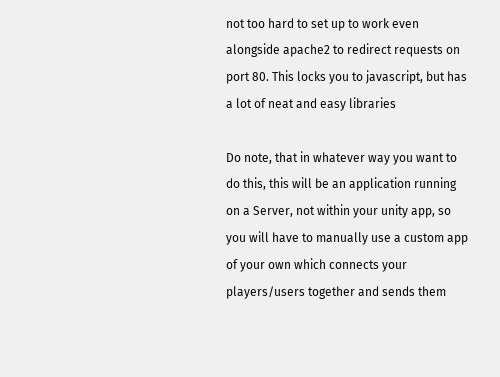not too hard to set up to work even alongside apache2 to redirect requests on port 80. This locks you to javascript, but has a lot of neat and easy libraries

Do note, that in whatever way you want to do this, this will be an application running on a Server, not within your unity app, so you will have to manually use a custom app of your own which connects your players/users together and sends them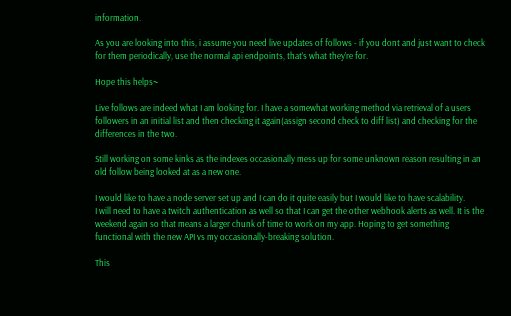information.

As you are looking into this, i assume you need live updates of follows - if you dont and just want to check for them periodically, use the normal api endpoints, that’s what they’re for.

Hope this helps~

Live follows are indeed what I am looking for. I have a somewhat working method via retrieval of a users followers in an initial list and then checking it again(assign second check to diff list) and checking for the differences in the two.

Still working on some kinks as the indexes occasionally mess up for some unknown reason resulting in an old follow being looked at as a new one.

I would like to have a node server set up and I can do it quite easily but I would like to have scalability.
I will need to have a twitch authentication as well so that I can get the other webhook alerts as well. It is the weekend again so that means a larger chunk of time to work on my app. Hoping to get something functional with the new API vs my occasionally-breaking solution.

This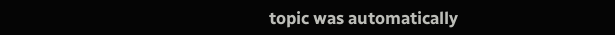topic was automatically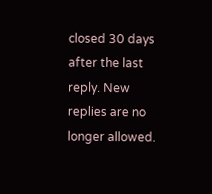closed 30 days after the last reply. New replies are no longer allowed.